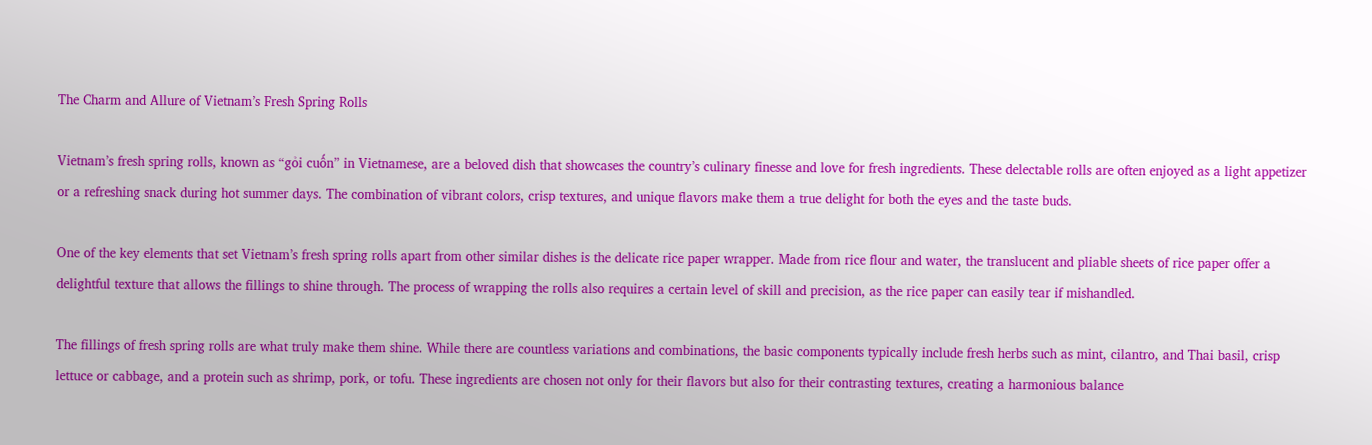The Charm and Allure of Vietnam’s Fresh Spring Rolls

Vietnam’s fresh spring rolls, known as “gỏi cuốn” in Vietnamese, are a beloved dish that showcases the country’s culinary finesse and love for fresh ingredients. These delectable rolls are often enjoyed as a light appetizer or a refreshing snack during hot summer days. The combination of vibrant colors, crisp textures, and unique flavors make them a true delight for both the eyes and the taste buds.

One of the key elements that set Vietnam’s fresh spring rolls apart from other similar dishes is the delicate rice paper wrapper. Made from rice flour and water, the translucent and pliable sheets of rice paper offer a delightful texture that allows the fillings to shine through. The process of wrapping the rolls also requires a certain level of skill and precision, as the rice paper can easily tear if mishandled.

The fillings of fresh spring rolls are what truly make them shine. While there are countless variations and combinations, the basic components typically include fresh herbs such as mint, cilantro, and Thai basil, crisp lettuce or cabbage, and a protein such as shrimp, pork, or tofu. These ingredients are chosen not only for their flavors but also for their contrasting textures, creating a harmonious balance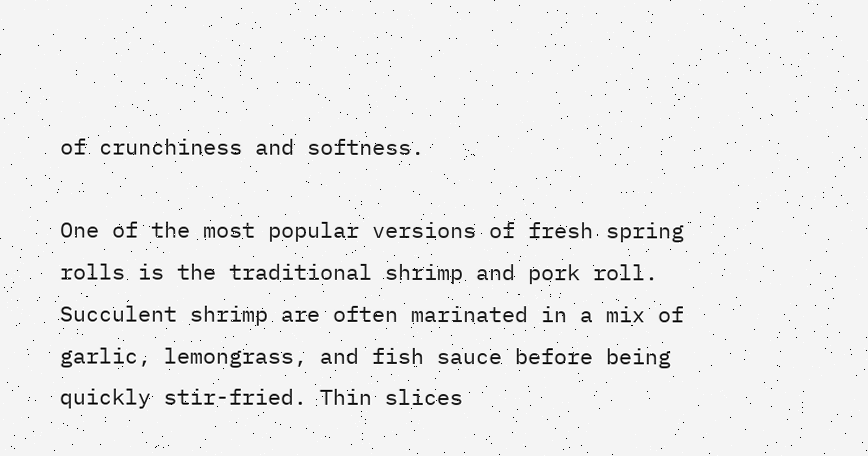of crunchiness and softness.

One of the most popular versions of fresh spring rolls is the traditional shrimp and pork roll. Succulent shrimp are often marinated in a mix of garlic, lemongrass, and fish sauce before being quickly stir-fried. Thin slices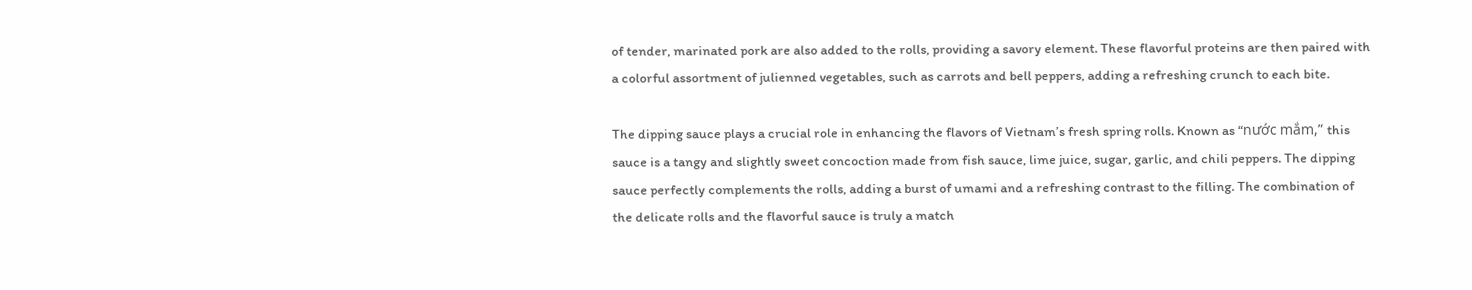of tender, marinated pork are also added to the rolls, providing a savory element. These flavorful proteins are then paired with a colorful assortment of julienned vegetables, such as carrots and bell peppers, adding a refreshing crunch to each bite.

The dipping sauce plays a crucial role in enhancing the flavors of Vietnam’s fresh spring rolls. Known as “nước mắm,” this sauce is a tangy and slightly sweet concoction made from fish sauce, lime juice, sugar, garlic, and chili peppers. The dipping sauce perfectly complements the rolls, adding a burst of umami and a refreshing contrast to the filling. The combination of the delicate rolls and the flavorful sauce is truly a match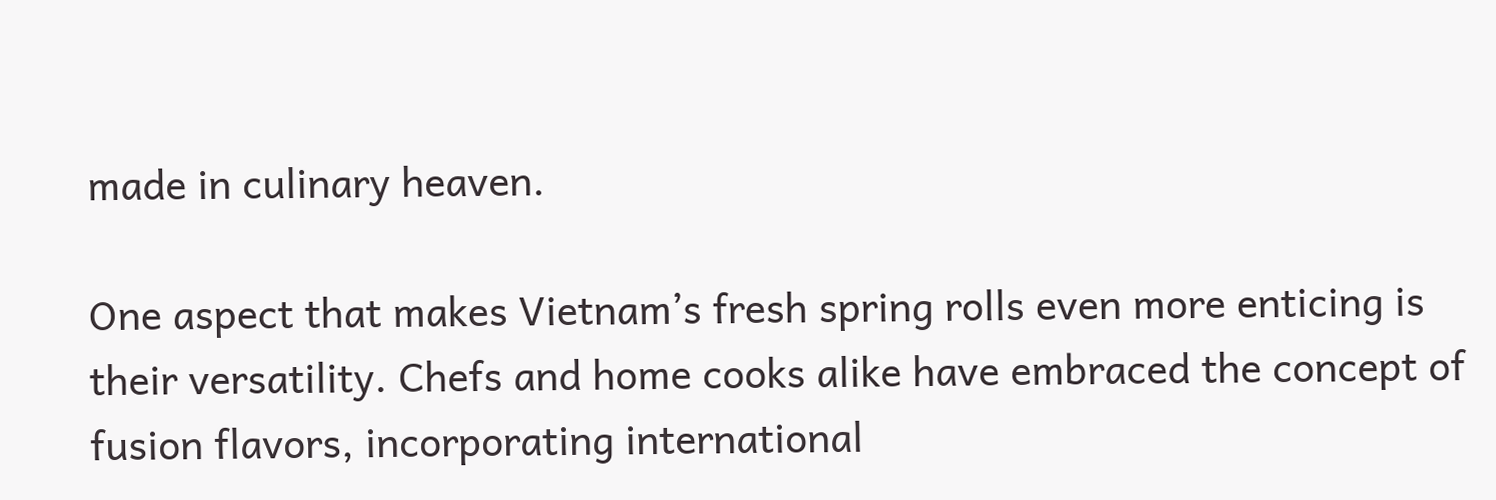made in culinary heaven.

One aspect that makes Vietnam’s fresh spring rolls even more enticing is their versatility. Chefs and home cooks alike have embraced the concept of fusion flavors, incorporating international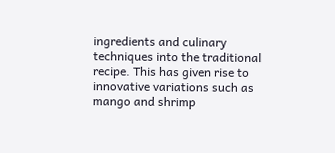ingredients and culinary techniques into the traditional recipe. This has given rise to innovative variations such as mango and shrimp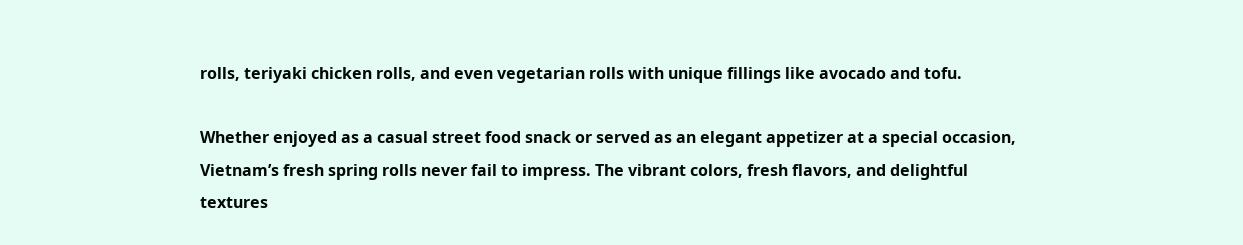rolls, teriyaki chicken rolls, and even vegetarian rolls with unique fillings like avocado and tofu.

Whether enjoyed as a casual street food snack or served as an elegant appetizer at a special occasion, Vietnam’s fresh spring rolls never fail to impress. The vibrant colors, fresh flavors, and delightful textures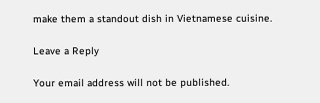make them a standout dish in Vietnamese cuisine.

Leave a Reply

Your email address will not be published.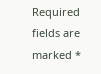Required fields are marked *